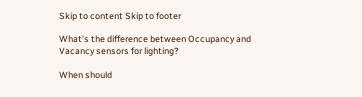Skip to content Skip to footer

What’s the difference between Occupancy and Vacancy sensors for lighting?

When should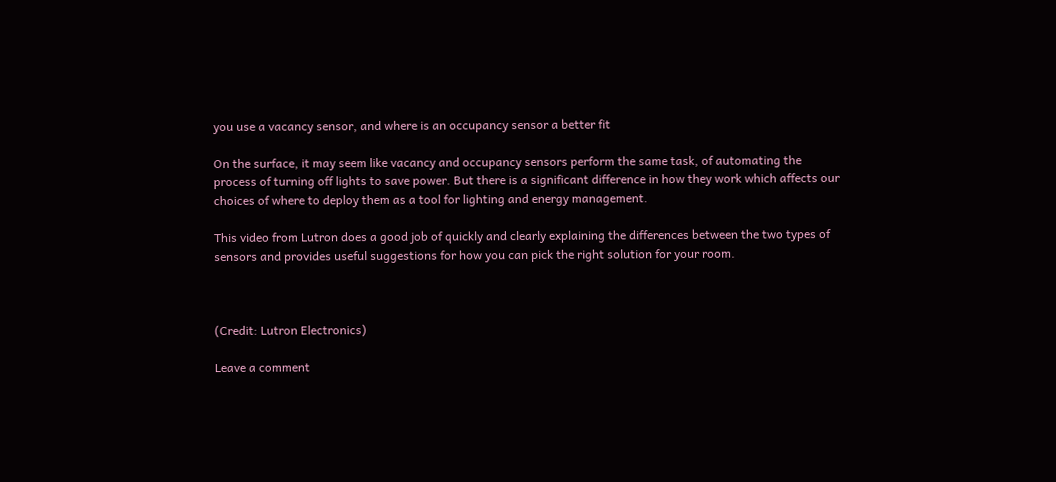you use a vacancy sensor, and where is an occupancy sensor a better fit

On the surface, it may seem like vacancy and occupancy sensors perform the same task, of automating the process of turning off lights to save power. But there is a significant difference in how they work which affects our choices of where to deploy them as a tool for lighting and energy management.

This video from Lutron does a good job of quickly and clearly explaining the differences between the two types of sensors and provides useful suggestions for how you can pick the right solution for your room.



(Credit: Lutron Electronics)

Leave a comment